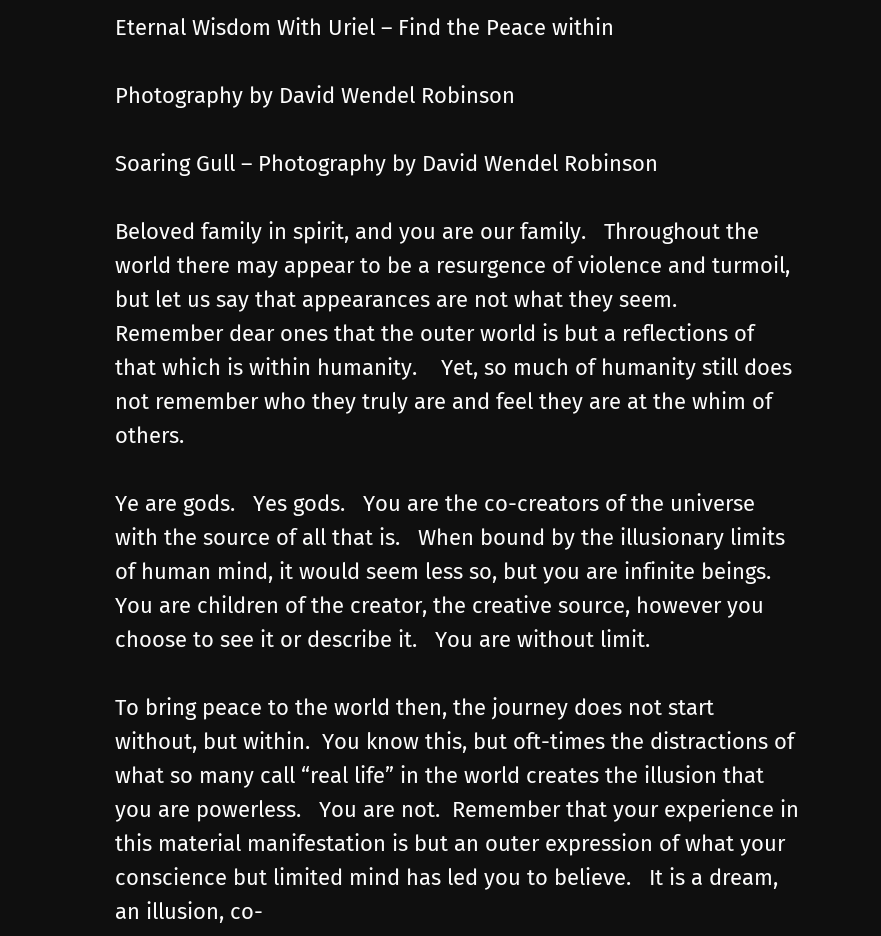Eternal Wisdom With Uriel – Find the Peace within

Photography by David Wendel Robinson

Soaring Gull – Photography by David Wendel Robinson

Beloved family in spirit, and you are our family.   Throughout the world there may appear to be a resurgence of violence and turmoil, but let us say that appearances are not what they seem.   Remember dear ones that the outer world is but a reflections of that which is within humanity.    Yet, so much of humanity still does not remember who they truly are and feel they are at the whim of others.

Ye are gods.   Yes gods.   You are the co-creators of the universe with the source of all that is.   When bound by the illusionary limits of human mind, it would seem less so, but you are infinite beings.  You are children of the creator, the creative source, however you choose to see it or describe it.   You are without limit.

To bring peace to the world then, the journey does not start without, but within.  You know this, but oft-times the distractions of what so many call “real life” in the world creates the illusion that you are powerless.   You are not.  Remember that your experience in this material manifestation is but an outer expression of what your conscience but limited mind has led you to believe.   It is a dream, an illusion, co-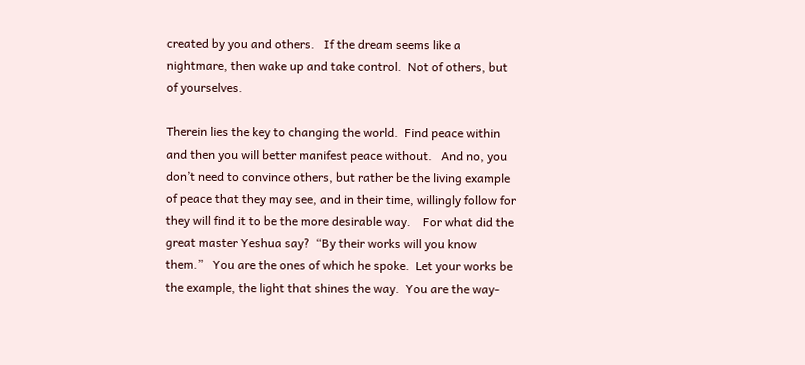created by you and others.   If the dream seems like a nightmare, then wake up and take control.  Not of others, but of yourselves.

Therein lies the key to changing the world.  Find peace within and then you will better manifest peace without.   And no, you don’t need to convince others, but rather be the living example of peace that they may see, and in their time, willingly follow for they will find it to be the more desirable way.    For what did the great master Yeshua say?  “By their works will you know them.”   You are the ones of which he spoke.  Let your works be the example, the light that shines the way.  You are the way-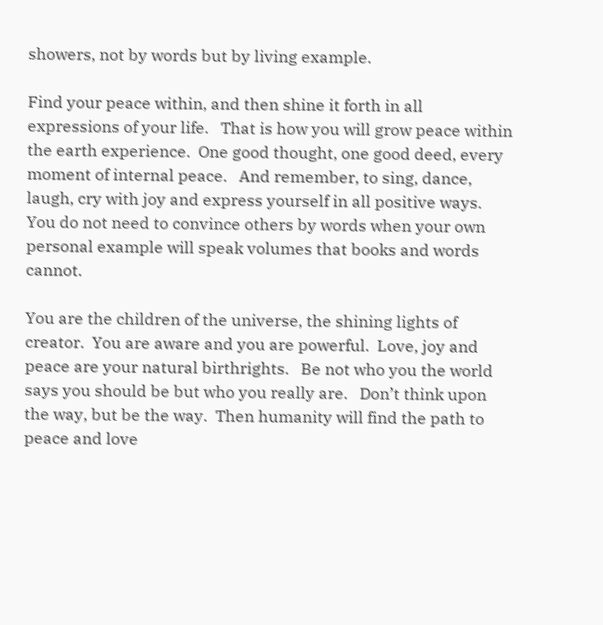showers, not by words but by living example.

Find your peace within, and then shine it forth in all expressions of your life.   That is how you will grow peace within the earth experience.  One good thought, one good deed, every moment of internal peace.   And remember, to sing, dance, laugh, cry with joy and express yourself in all positive ways.   You do not need to convince others by words when your own personal example will speak volumes that books and words cannot.

You are the children of the universe, the shining lights of creator.  You are aware and you are powerful.  Love, joy and peace are your natural birthrights.   Be not who you the world says you should be but who you really are.   Don’t think upon the way, but be the way.  Then humanity will find the path to peace and love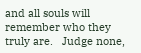and all souls will remember who they truly are.   Judge none,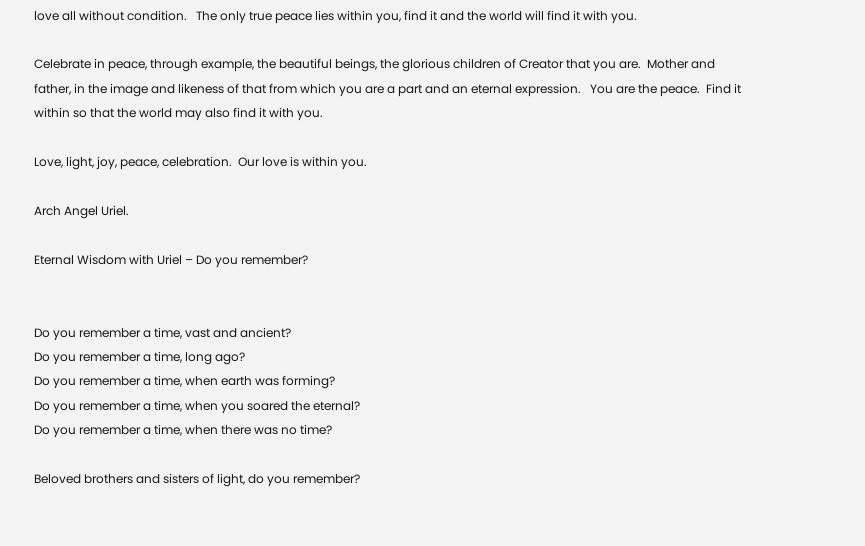love all without condition.   The only true peace lies within you, find it and the world will find it with you.

Celebrate in peace, through example, the beautiful beings, the glorious children of Creator that you are.  Mother and father, in the image and likeness of that from which you are a part and an eternal expression.   You are the peace.  Find it within so that the world may also find it with you.

Love, light, joy, peace, celebration.  Our love is within you.

Arch Angel Uriel.

Eternal Wisdom with Uriel – Do you remember?


Do you remember a time, vast and ancient?
Do you remember a time, long ago?
Do you remember a time, when earth was forming?
Do you remember a time, when you soared the eternal?
Do you remember a time, when there was no time?

Beloved brothers and sisters of light, do you remember?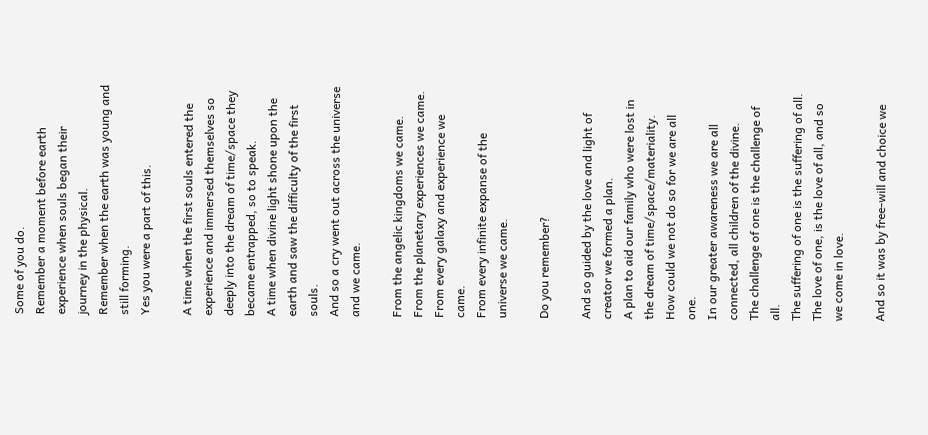Some of you do.
Remember a moment before earth experience when souls began their journey in the physical.
Remember when the earth was young and still forming.
Yes you were a part of this.

A time when the first souls entered the experience and immersed themselves so deeply into the dream of time/space they became entrapped, so to speak.
A time when divine light shone upon the earth and saw the difficulty of the first souls.
And so a cry went out across the universe and we came.

From the angelic kingdoms we came.
From the planetary experiences we came.
From every galaxy and experience we came.
From every infinite expanse of the universe we came.

Do you remember?

And so guided by the love and light of creator we formed a plan.
A plan to aid our family who were lost in the dream of time/space/materiality.
How could we not do so for we are all one.
In our greater awareness we are all connected, all children of the divine.
The challenge of one is the challenge of all.
The suffering of one is the suffering of all.
The love of one, is the love of all, and so we come in love.

And so it was by free-will and choice we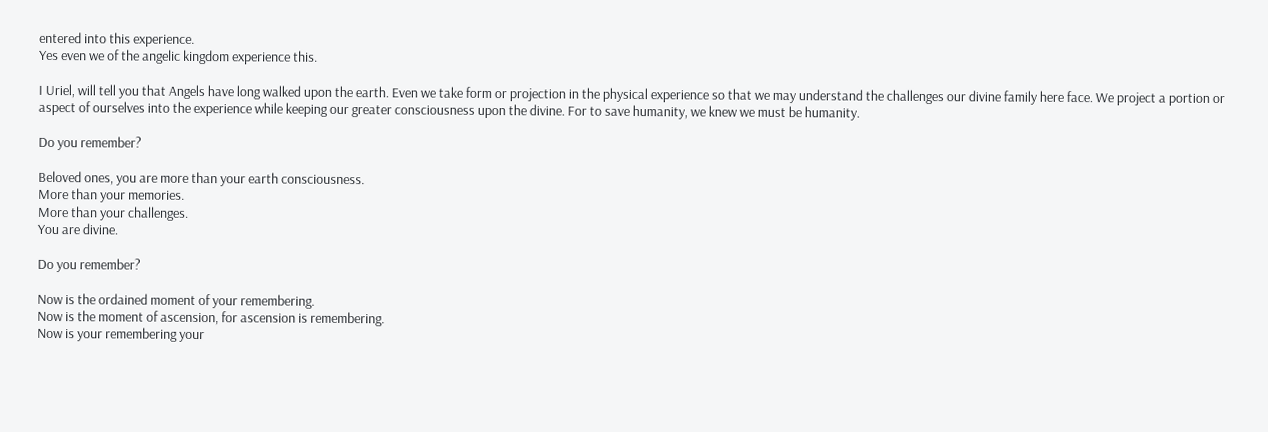entered into this experience.
Yes even we of the angelic kingdom experience this.

I Uriel, will tell you that Angels have long walked upon the earth. Even we take form or projection in the physical experience so that we may understand the challenges our divine family here face. We project a portion or aspect of ourselves into the experience while keeping our greater consciousness upon the divine. For to save humanity, we knew we must be humanity.

Do you remember?

Beloved ones, you are more than your earth consciousness.
More than your memories.
More than your challenges.
You are divine.

Do you remember?

Now is the ordained moment of your remembering.
Now is the moment of ascension, for ascension is remembering.
Now is your remembering your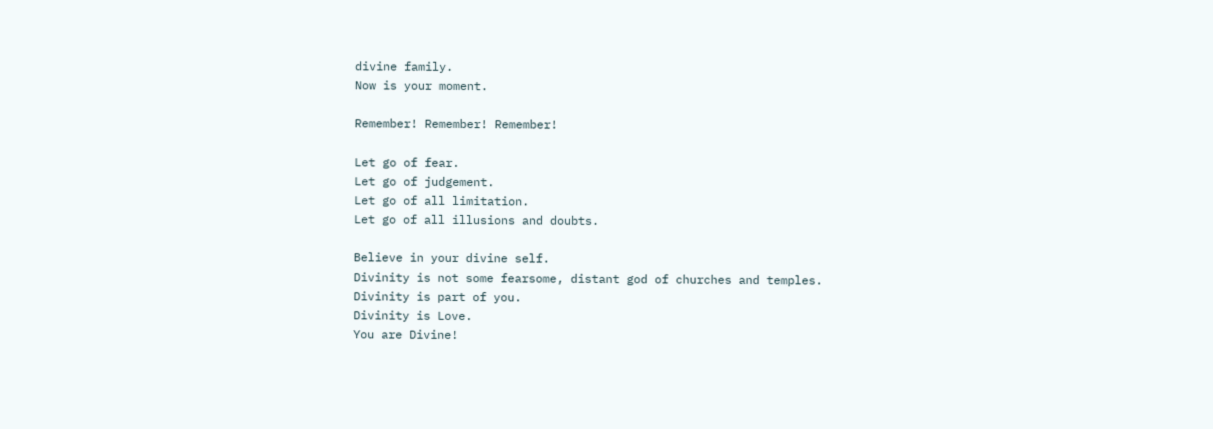divine family.
Now is your moment.

Remember! Remember! Remember!

Let go of fear.
Let go of judgement.
Let go of all limitation.
Let go of all illusions and doubts.

Believe in your divine self.
Divinity is not some fearsome, distant god of churches and temples.
Divinity is part of you.
Divinity is Love.
You are Divine!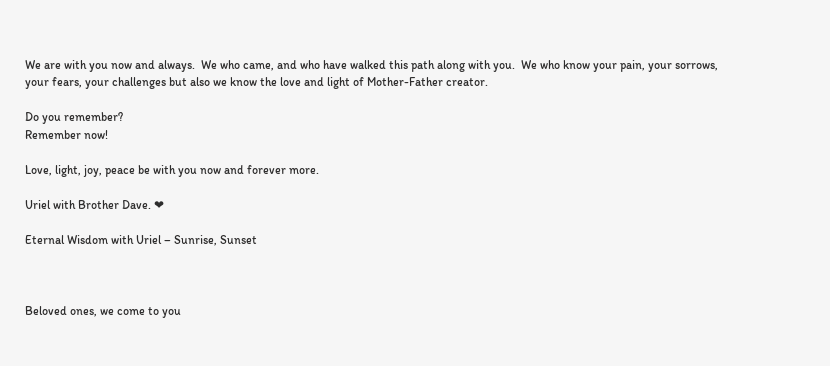We are with you now and always.  We who came, and who have walked this path along with you.  We who know your pain, your sorrows, your fears, your challenges but also we know the love and light of Mother-Father creator.

Do you remember?
Remember now!

Love, light, joy, peace be with you now and forever more.

Uriel with Brother Dave. ❤

Eternal Wisdom with Uriel – Sunrise, Sunset



Beloved ones, we come to you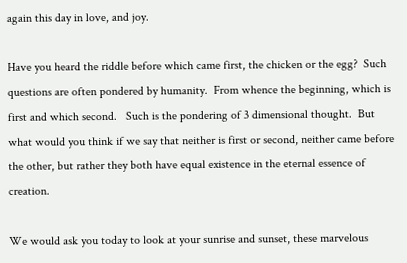again this day in love, and joy.

Have you heard the riddle before which came first, the chicken or the egg?  Such questions are often pondered by humanity.  From whence the beginning, which is first and which second.   Such is the pondering of 3 dimensional thought.  But what would you think if we say that neither is first or second, neither came before the other, but rather they both have equal existence in the eternal essence of creation.

We would ask you today to look at your sunrise and sunset, these marvelous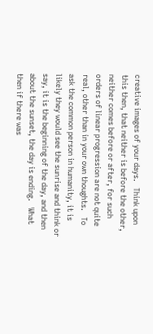creative images of your days.   Think upon this then, that neither is before the other, neither comes before or after, for such orders of linear progression are not quite real, other than in your own thoughts.   To ask the common person in humanity, it is likely they would see the sunrise and think or say, it is the beginning of the day, and then about the sunset, the day is ending.   What then if there was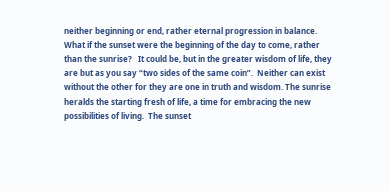neither beginning or end, rather eternal progression in balance.  What if the sunset were the beginning of the day to come, rather than the sunrise?   It could be, but in the greater wisdom of life, they are but as you say “two sides of the same coin”.  Neither can exist without the other for they are one in truth and wisdom. The sunrise heralds the starting fresh of life, a time for embracing the new possibilities of living.  The sunset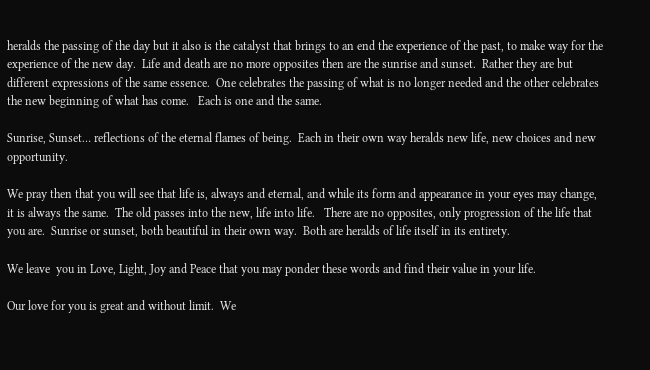heralds the passing of the day but it also is the catalyst that brings to an end the experience of the past, to make way for the experience of the new day.  Life and death are no more opposites then are the sunrise and sunset.  Rather they are but different expressions of the same essence.  One celebrates the passing of what is no longer needed and the other celebrates the new beginning of what has come.   Each is one and the same.

Sunrise, Sunset… reflections of the eternal flames of being.  Each in their own way heralds new life, new choices and new opportunity.

We pray then that you will see that life is, always and eternal, and while its form and appearance in your eyes may change, it is always the same.  The old passes into the new, life into life.   There are no opposites, only progression of the life that you are.  Sunrise or sunset, both beautiful in their own way.  Both are heralds of life itself in its entirety.

We leave  you in Love, Light, Joy and Peace that you may ponder these words and find their value in your life.

Our love for you is great and without limit.  We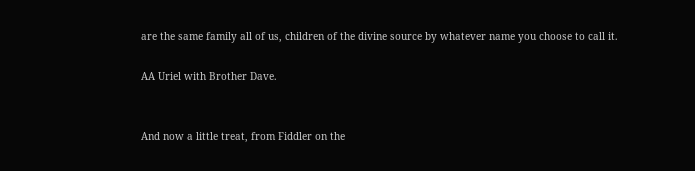are the same family all of us, children of the divine source by whatever name you choose to call it.

AA Uriel with Brother Dave.


And now a little treat, from Fiddler on the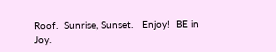Roof.  Sunrise, Sunset.   Enjoy!  BE in Joy.